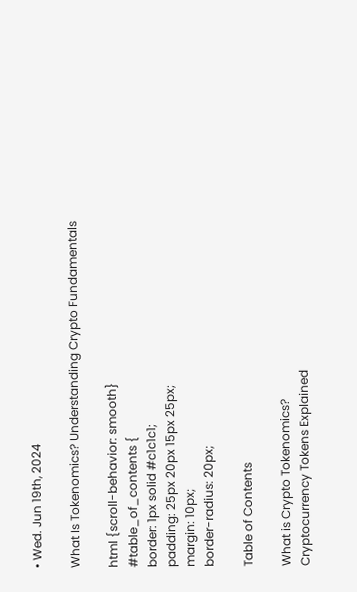• Wed. Jun 19th, 2024

What Is Tokenomics? Understanding Crypto Fundamentals

html {scroll-behavior: smooth}
#table_of_contents {
border: 1px solid #c1c1c1;
padding: 25px 20px 15px 25px;
margin: 10px;
border-radius: 20px;

Table of Contents

What is Crypto Tokenomics?
Cryptocurrency Tokens Explained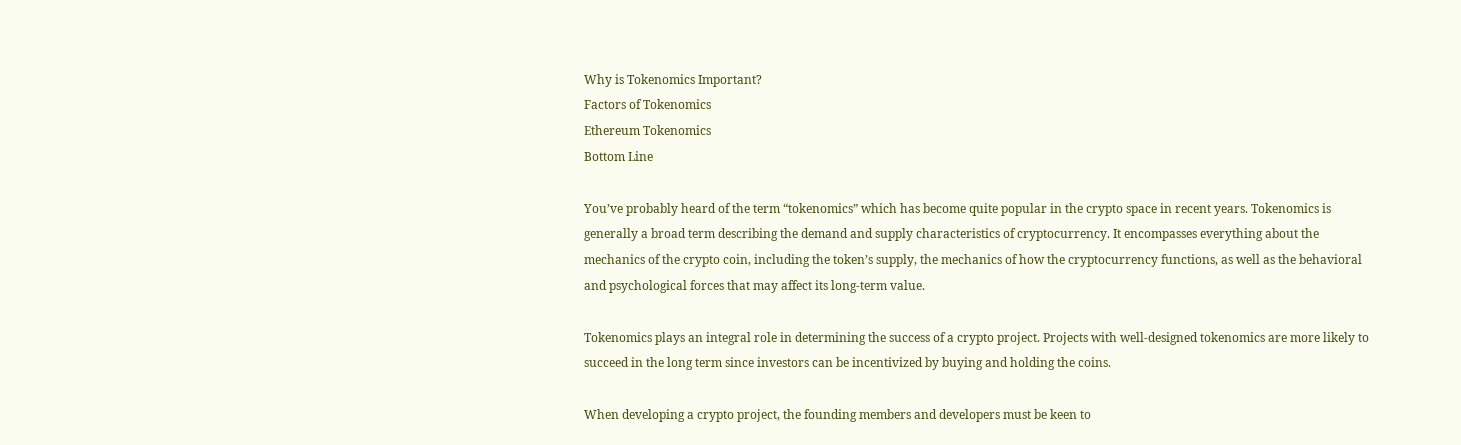Why is Tokenomics Important?
Factors of Tokenomics
Ethereum Tokenomics
Bottom Line

You’ve probably heard of the term “tokenomics” which has become quite popular in the crypto space in recent years. Tokenomics is generally a broad term describing the demand and supply characteristics of cryptocurrency. It encompasses everything about the mechanics of the crypto coin, including the token’s supply, the mechanics of how the cryptocurrency functions, as well as the behavioral and psychological forces that may affect its long-term value.

Tokenomics plays an integral role in determining the success of a crypto project. Projects with well-designed tokenomics are more likely to succeed in the long term since investors can be incentivized by buying and holding the coins.

When developing a crypto project, the founding members and developers must be keen to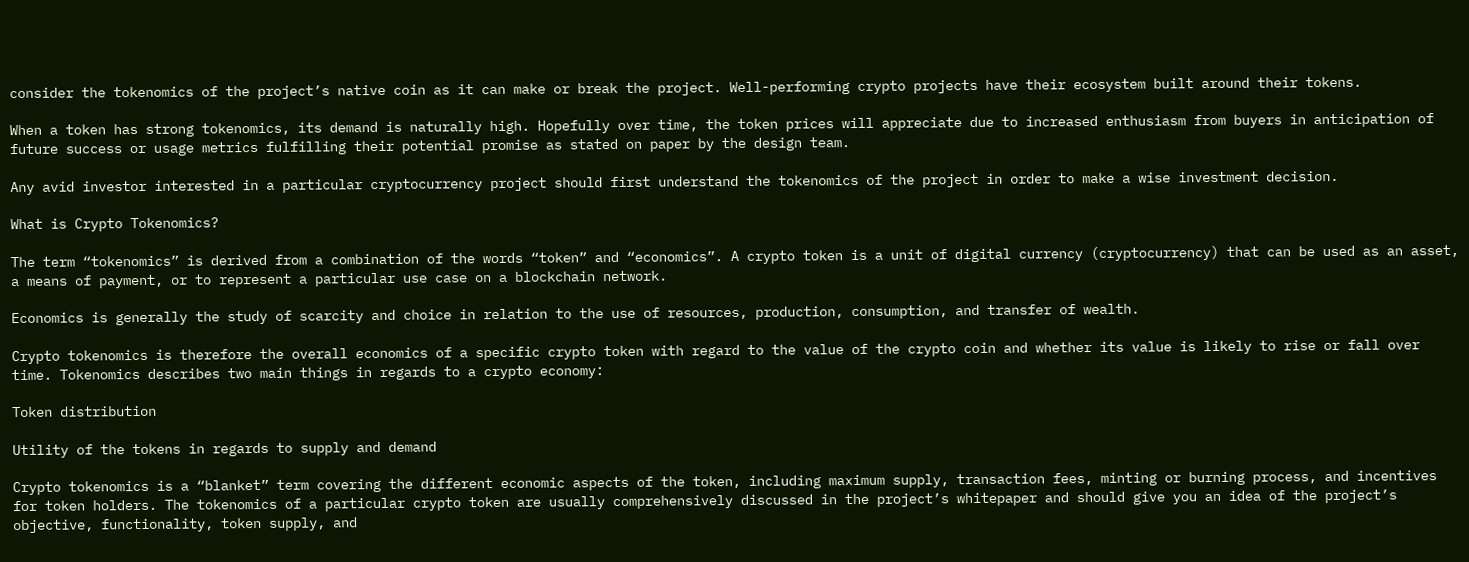consider the tokenomics of the project’s native coin as it can make or break the project. Well-performing crypto projects have their ecosystem built around their tokens.

When a token has strong tokenomics, its demand is naturally high. Hopefully over time, the token prices will appreciate due to increased enthusiasm from buyers in anticipation of future success or usage metrics fulfilling their potential promise as stated on paper by the design team.

Any avid investor interested in a particular cryptocurrency project should first understand the tokenomics of the project in order to make a wise investment decision.

What is Crypto Tokenomics?

The term “tokenomics” is derived from a combination of the words “token” and “economics”. A crypto token is a unit of digital currency (cryptocurrency) that can be used as an asset, a means of payment, or to represent a particular use case on a blockchain network.

Economics is generally the study of scarcity and choice in relation to the use of resources, production, consumption, and transfer of wealth.

Crypto tokenomics is therefore the overall economics of a specific crypto token with regard to the value of the crypto coin and whether its value is likely to rise or fall over time. Tokenomics describes two main things in regards to a crypto economy:

Token distribution

Utility of the tokens in regards to supply and demand

Crypto tokenomics is a “blanket” term covering the different economic aspects of the token, including maximum supply, transaction fees, minting or burning process, and incentives for token holders. The tokenomics of a particular crypto token are usually comprehensively discussed in the project’s whitepaper and should give you an idea of the project’s objective, functionality, token supply, and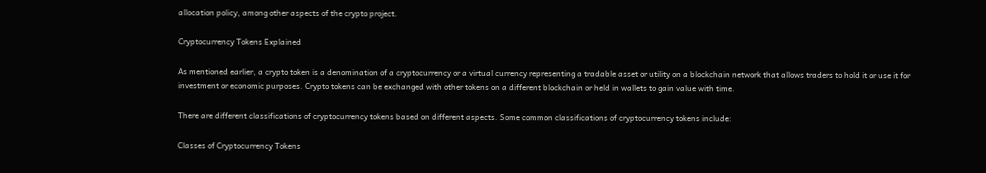allocation policy, among other aspects of the crypto project.

Cryptocurrency Tokens Explained

As mentioned earlier, a crypto token is a denomination of a cryptocurrency or a virtual currency representing a tradable asset or utility on a blockchain network that allows traders to hold it or use it for investment or economic purposes. Crypto tokens can be exchanged with other tokens on a different blockchain or held in wallets to gain value with time.

There are different classifications of cryptocurrency tokens based on different aspects. Some common classifications of cryptocurrency tokens include:

Classes of Cryptocurrency Tokens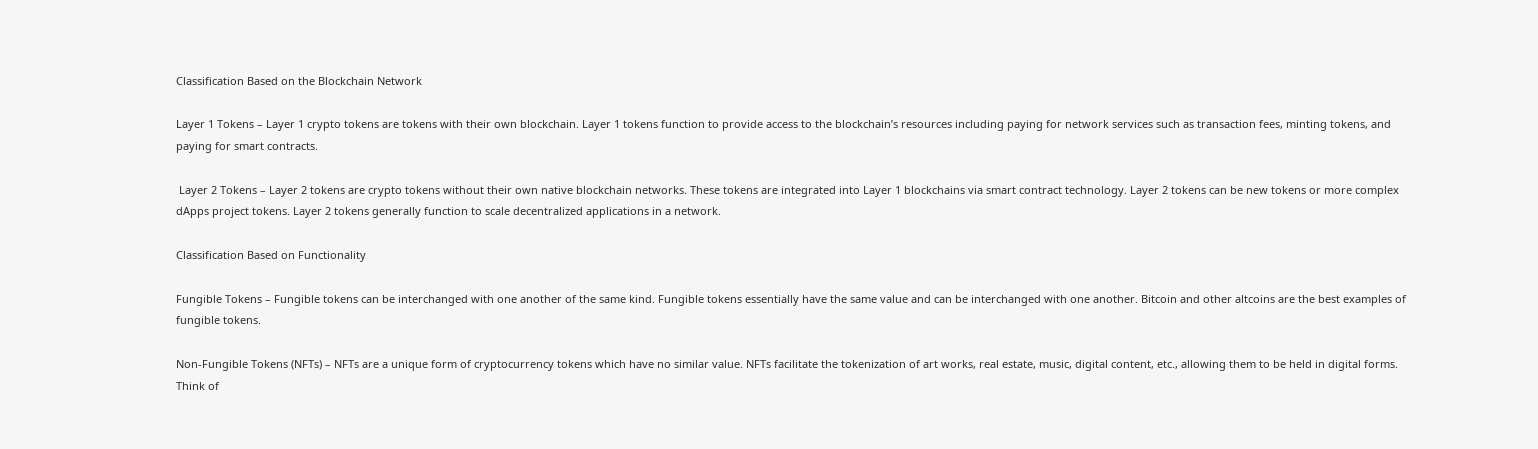Classification Based on the Blockchain Network

Layer 1 Tokens – Layer 1 crypto tokens are tokens with their own blockchain. Layer 1 tokens function to provide access to the blockchain’s resources including paying for network services such as transaction fees, minting tokens, and paying for smart contracts.

 Layer 2 Tokens – Layer 2 tokens are crypto tokens without their own native blockchain networks. These tokens are integrated into Layer 1 blockchains via smart contract technology. Layer 2 tokens can be new tokens or more complex dApps project tokens. Layer 2 tokens generally function to scale decentralized applications in a network.

Classification Based on Functionality

Fungible Tokens – Fungible tokens can be interchanged with one another of the same kind. Fungible tokens essentially have the same value and can be interchanged with one another. Bitcoin and other altcoins are the best examples of fungible tokens.

Non-Fungible Tokens (NFTs) – NFTs are a unique form of cryptocurrency tokens which have no similar value. NFTs facilitate the tokenization of art works, real estate, music, digital content, etc., allowing them to be held in digital forms. Think of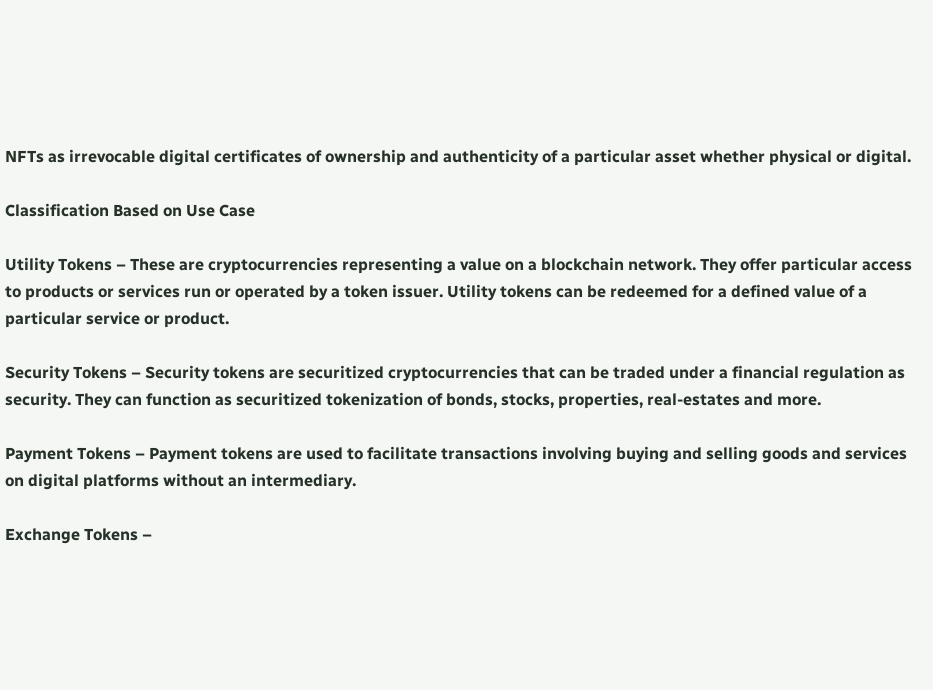NFTs as irrevocable digital certificates of ownership and authenticity of a particular asset whether physical or digital.

Classification Based on Use Case

Utility Tokens – These are cryptocurrencies representing a value on a blockchain network. They offer particular access to products or services run or operated by a token issuer. Utility tokens can be redeemed for a defined value of a particular service or product.

Security Tokens – Security tokens are securitized cryptocurrencies that can be traded under a financial regulation as security. They can function as securitized tokenization of bonds, stocks, properties, real-estates and more.

Payment Tokens – Payment tokens are used to facilitate transactions involving buying and selling goods and services on digital platforms without an intermediary.

Exchange Tokens –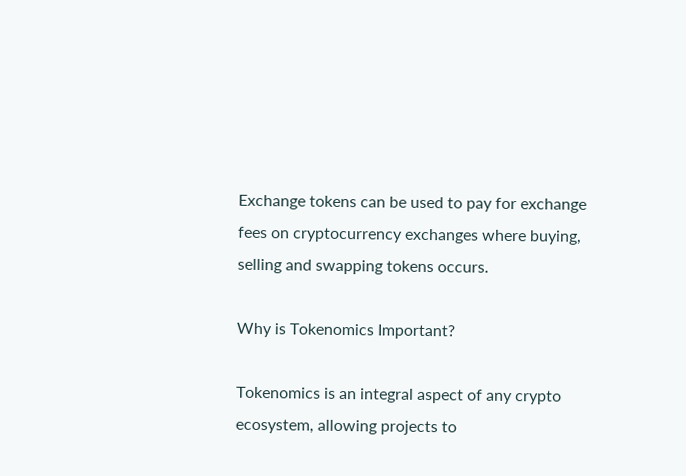Exchange tokens can be used to pay for exchange fees on cryptocurrency exchanges where buying, selling and swapping tokens occurs.

Why is Tokenomics Important?

Tokenomics is an integral aspect of any crypto ecosystem, allowing projects to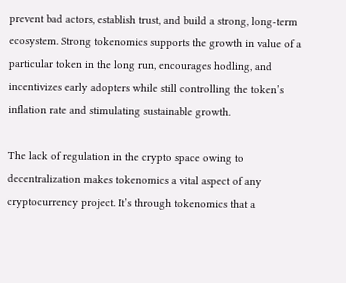prevent bad actors, establish trust, and build a strong, long-term ecosystem. Strong tokenomics supports the growth in value of a particular token in the long run, encourages hodling, and incentivizes early adopters while still controlling the token’s inflation rate and stimulating sustainable growth.

The lack of regulation in the crypto space owing to decentralization makes tokenomics a vital aspect of any cryptocurrency project. It’s through tokenomics that a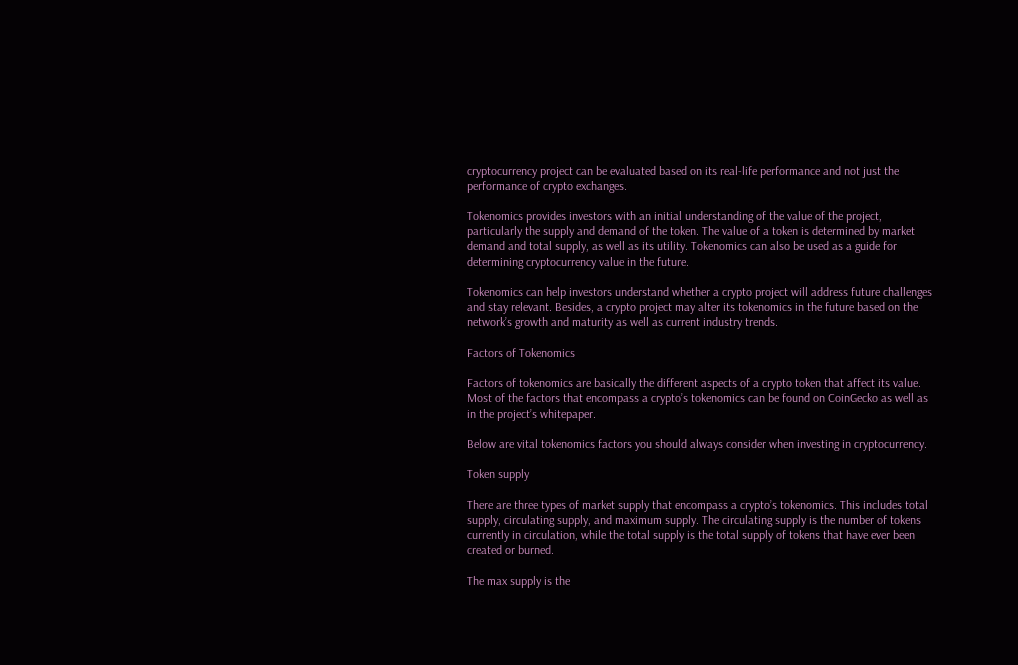cryptocurrency project can be evaluated based on its real-life performance and not just the performance of crypto exchanges.

Tokenomics provides investors with an initial understanding of the value of the project, particularly the supply and demand of the token. The value of a token is determined by market demand and total supply, as well as its utility. Tokenomics can also be used as a guide for determining cryptocurrency value in the future.

Tokenomics can help investors understand whether a crypto project will address future challenges and stay relevant. Besides, a crypto project may alter its tokenomics in the future based on the network’s growth and maturity as well as current industry trends.

Factors of Tokenomics

Factors of tokenomics are basically the different aspects of a crypto token that affect its value. Most of the factors that encompass a crypto’s tokenomics can be found on CoinGecko as well as in the project’s whitepaper.

Below are vital tokenomics factors you should always consider when investing in cryptocurrency.

Token supply

There are three types of market supply that encompass a crypto’s tokenomics. This includes total supply, circulating supply, and maximum supply. The circulating supply is the number of tokens currently in circulation, while the total supply is the total supply of tokens that have ever been created or burned.

The max supply is the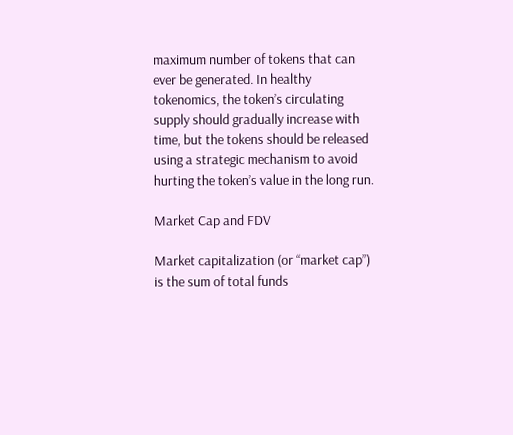maximum number of tokens that can ever be generated. In healthy tokenomics, the token’s circulating supply should gradually increase with time, but the tokens should be released using a strategic mechanism to avoid hurting the token’s value in the long run.

Market Cap and FDV

Market capitalization (or “market cap”) is the sum of total funds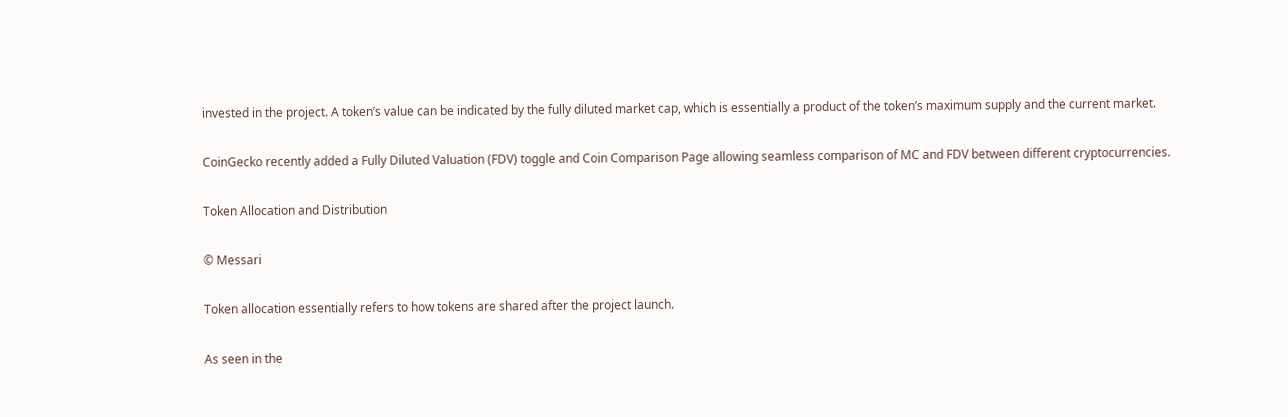invested in the project. A token’s value can be indicated by the fully diluted market cap, which is essentially a product of the token’s maximum supply and the current market.

CoinGecko recently added a Fully Diluted Valuation (FDV) toggle and Coin Comparison Page allowing seamless comparison of MC and FDV between different cryptocurrencies.

Token Allocation and Distribution

© Messari

Token allocation essentially refers to how tokens are shared after the project launch.

As seen in the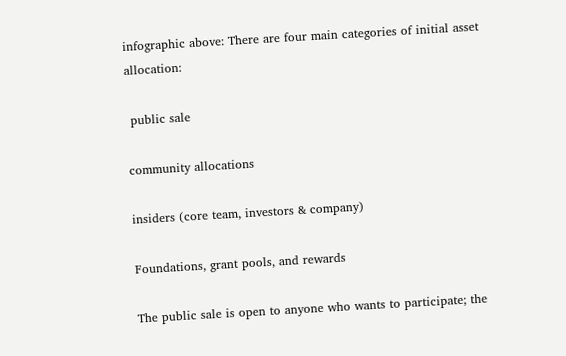infographic above: There are four main categories of initial asset allocation:

 public sale

community allocations

insiders (core team, investors & company)

Foundations, grant pools, and rewards

The public sale is open to anyone who wants to participate; the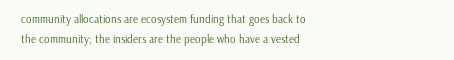community allocations are ecosystem funding that goes back to the community; the insiders are the people who have a vested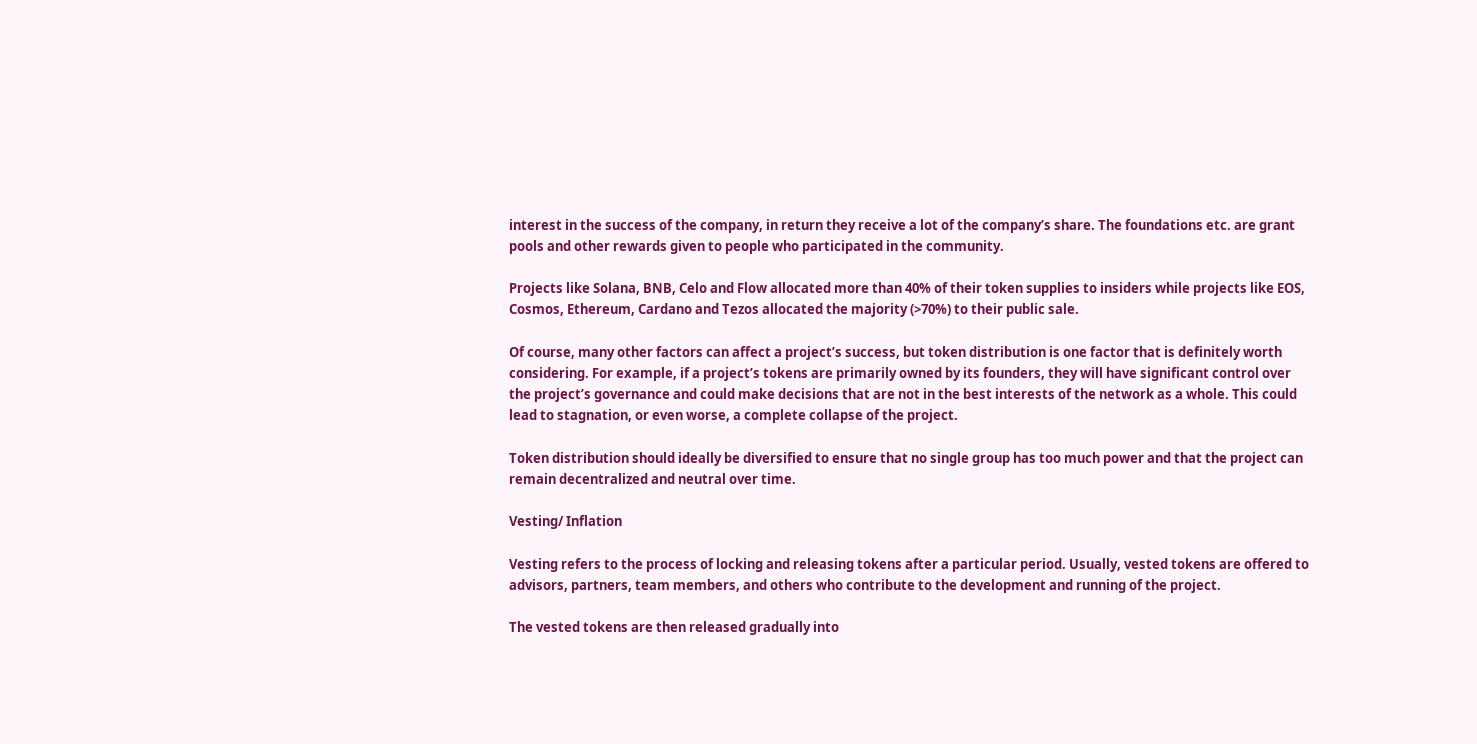interest in the success of the company, in return they receive a lot of the company’s share. The foundations etc. are grant pools and other rewards given to people who participated in the community.

Projects like Solana, BNB, Celo and Flow allocated more than 40% of their token supplies to insiders while projects like EOS, Cosmos, Ethereum, Cardano and Tezos allocated the majority (>70%) to their public sale.

Of course, many other factors can affect a project’s success, but token distribution is one factor that is definitely worth considering. For example, if a project’s tokens are primarily owned by its founders, they will have significant control over the project’s governance and could make decisions that are not in the best interests of the network as a whole. This could lead to stagnation, or even worse, a complete collapse of the project.

Token distribution should ideally be diversified to ensure that no single group has too much power and that the project can remain decentralized and neutral over time.

Vesting/ Inflation

Vesting refers to the process of locking and releasing tokens after a particular period. Usually, vested tokens are offered to advisors, partners, team members, and others who contribute to the development and running of the project.

The vested tokens are then released gradually into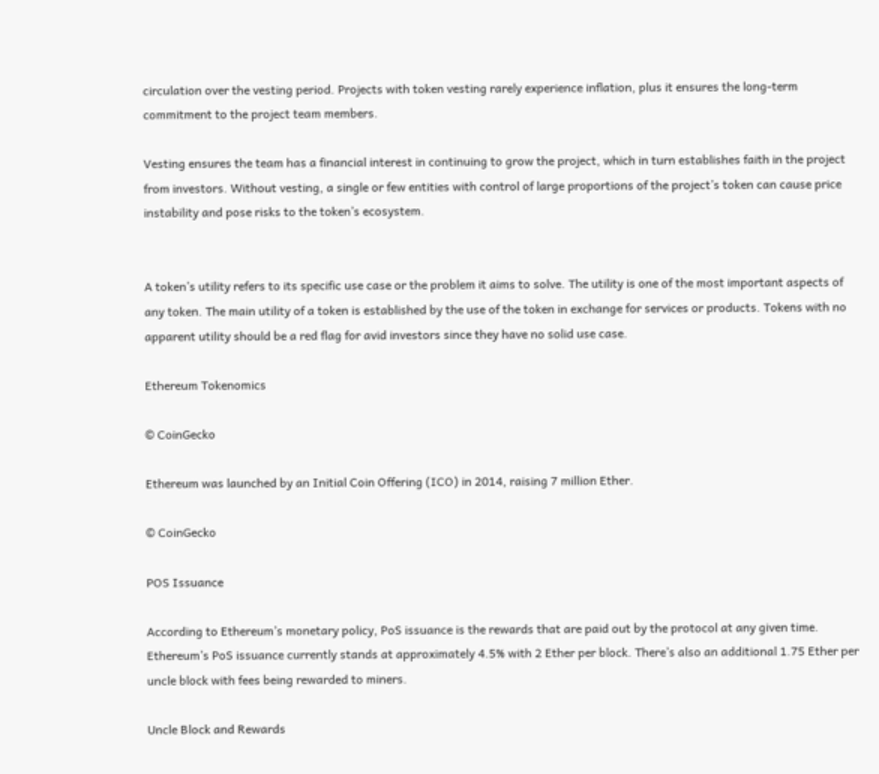circulation over the vesting period. Projects with token vesting rarely experience inflation, plus it ensures the long-term commitment to the project team members.

Vesting ensures the team has a financial interest in continuing to grow the project, which in turn establishes faith in the project from investors. Without vesting, a single or few entities with control of large proportions of the project’s token can cause price instability and pose risks to the token’s ecosystem.


A token’s utility refers to its specific use case or the problem it aims to solve. The utility is one of the most important aspects of any token. The main utility of a token is established by the use of the token in exchange for services or products. Tokens with no apparent utility should be a red flag for avid investors since they have no solid use case.

Ethereum Tokenomics

© CoinGecko

Ethereum was launched by an Initial Coin Offering (ICO) in 2014, raising 7 million Ether.

© CoinGecko

POS Issuance

According to Ethereum’s monetary policy, PoS issuance is the rewards that are paid out by the protocol at any given time. Ethereum’s PoS issuance currently stands at approximately 4.5% with 2 Ether per block. There’s also an additional 1.75 Ether per uncle block with fees being rewarded to miners.

Uncle Block and Rewards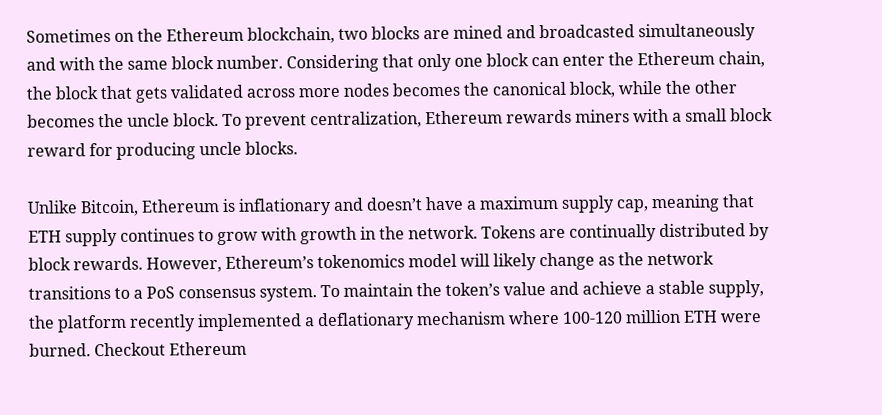Sometimes on the Ethereum blockchain, two blocks are mined and broadcasted simultaneously and with the same block number. Considering that only one block can enter the Ethereum chain, the block that gets validated across more nodes becomes the canonical block, while the other becomes the uncle block. To prevent centralization, Ethereum rewards miners with a small block reward for producing uncle blocks.

Unlike Bitcoin, Ethereum is inflationary and doesn’t have a maximum supply cap, meaning that ETH supply continues to grow with growth in the network. Tokens are continually distributed by block rewards. However, Ethereum’s tokenomics model will likely change as the network transitions to a PoS consensus system. To maintain the token’s value and achieve a stable supply, the platform recently implemented a deflationary mechanism where 100-120 million ETH were burned. Checkout Ethereum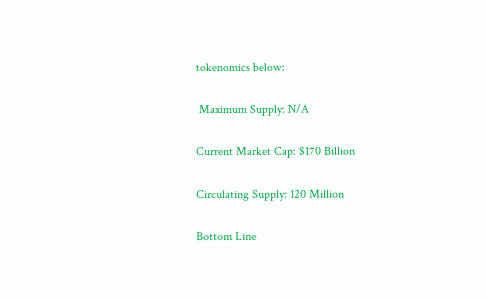tokenomics below:

 Maximum Supply: N/A

Current Market Cap: $170 Billion

Circulating Supply: 120 Million

Bottom Line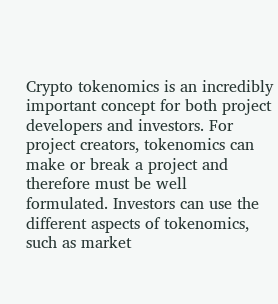Crypto tokenomics is an incredibly important concept for both project developers and investors. For project creators, tokenomics can make or break a project and therefore must be well formulated. Investors can use the different aspects of tokenomics, such as market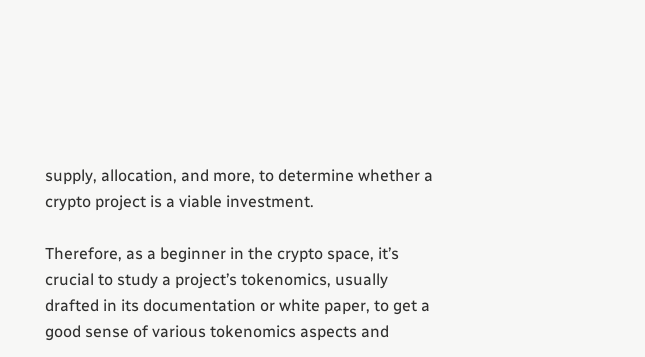supply, allocation, and more, to determine whether a crypto project is a viable investment.

Therefore, as a beginner in the crypto space, it’s crucial to study a project’s tokenomics, usually drafted in its documentation or white paper, to get a good sense of various tokenomics aspects and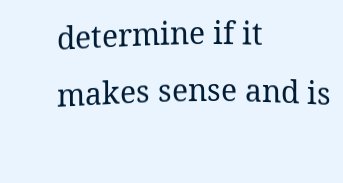determine if it makes sense and is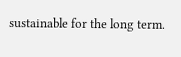sustainable for the long term.